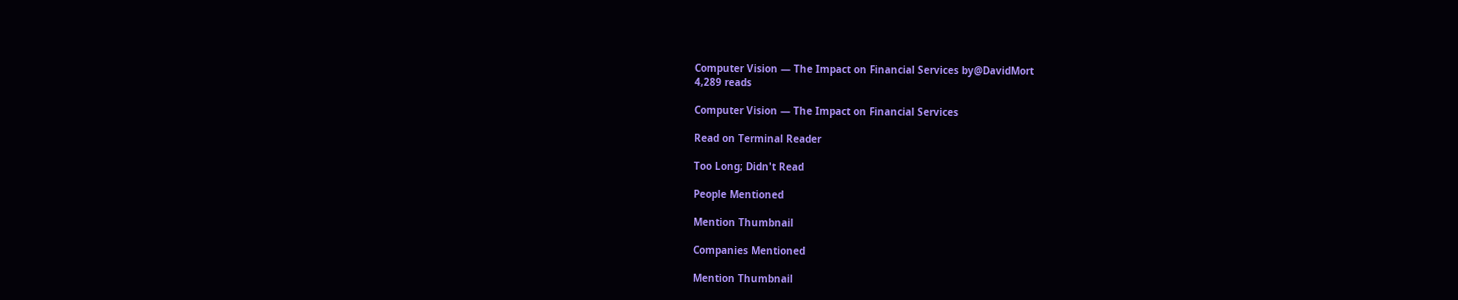Computer Vision — The Impact on Financial Services by@DavidMort
4,289 reads

Computer Vision — The Impact on Financial Services

Read on Terminal Reader

Too Long; Didn't Read

People Mentioned

Mention Thumbnail

Companies Mentioned

Mention Thumbnail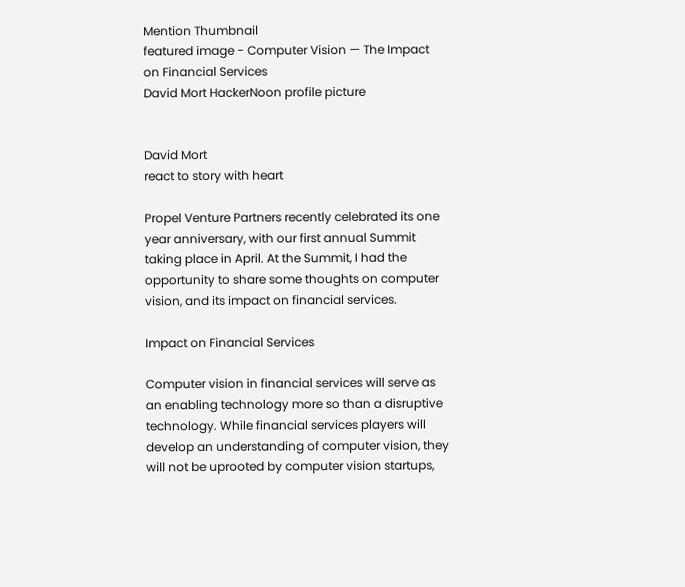Mention Thumbnail
featured image - Computer Vision — The Impact on Financial Services
David Mort HackerNoon profile picture


David Mort
react to story with heart

Propel Venture Partners recently celebrated its one year anniversary, with our first annual Summit taking place in April. At the Summit, I had the opportunity to share some thoughts on computer vision, and its impact on financial services.

Impact on Financial Services

Computer vision in financial services will serve as an enabling technology more so than a disruptive technology. While financial services players will develop an understanding of computer vision, they will not be uprooted by computer vision startups,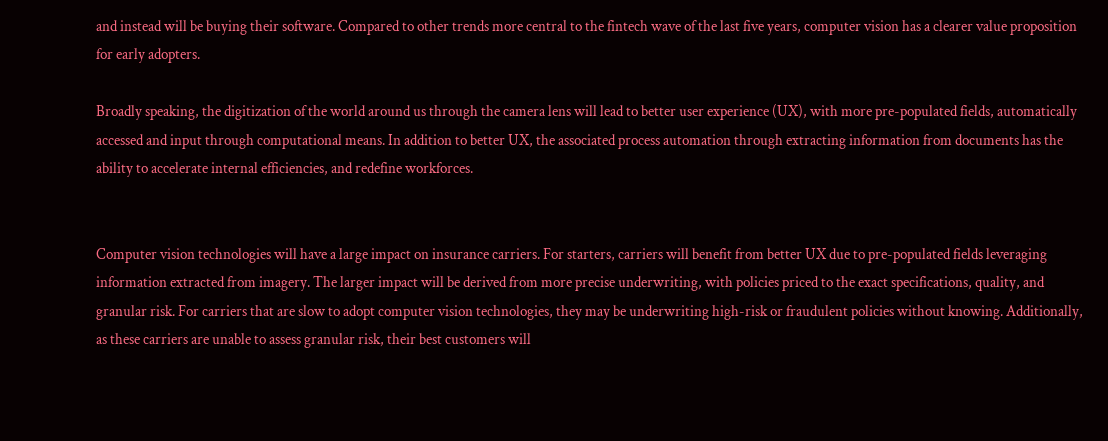and instead will be buying their software. Compared to other trends more central to the fintech wave of the last five years, computer vision has a clearer value proposition for early adopters.

Broadly speaking, the digitization of the world around us through the camera lens will lead to better user experience (UX), with more pre-populated fields, automatically accessed and input through computational means. In addition to better UX, the associated process automation through extracting information from documents has the ability to accelerate internal efficiencies, and redefine workforces.


Computer vision technologies will have a large impact on insurance carriers. For starters, carriers will benefit from better UX due to pre-populated fields leveraging information extracted from imagery. The larger impact will be derived from more precise underwriting, with policies priced to the exact specifications, quality, and granular risk. For carriers that are slow to adopt computer vision technologies, they may be underwriting high-risk or fraudulent policies without knowing. Additionally, as these carriers are unable to assess granular risk, their best customers will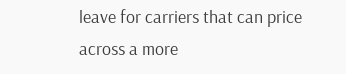leave for carriers that can price across a more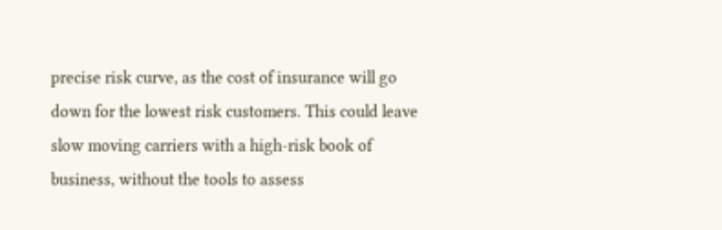precise risk curve, as the cost of insurance will go down for the lowest risk customers. This could leave slow moving carriers with a high-risk book of business, without the tools to assess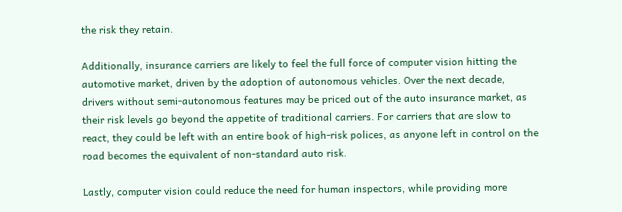the risk they retain.

Additionally, insurance carriers are likely to feel the full force of computer vision hitting the automotive market, driven by the adoption of autonomous vehicles. Over the next decade, drivers without semi-autonomous features may be priced out of the auto insurance market, as their risk levels go beyond the appetite of traditional carriers. For carriers that are slow to react, they could be left with an entire book of high-risk polices, as anyone left in control on the road becomes the equivalent of non-standard auto risk.

Lastly, computer vision could reduce the need for human inspectors, while providing more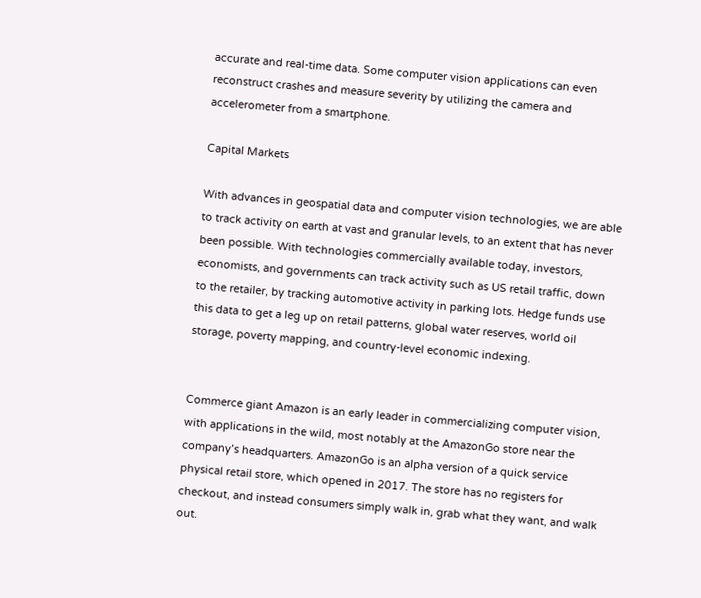accurate and real-time data. Some computer vision applications can even reconstruct crashes and measure severity by utilizing the camera and accelerometer from a smartphone.

Capital Markets

With advances in geospatial data and computer vision technologies, we are able to track activity on earth at vast and granular levels, to an extent that has never been possible. With technologies commercially available today, investors, economists, and governments can track activity such as US retail traffic, down to the retailer, by tracking automotive activity in parking lots. Hedge funds use this data to get a leg up on retail patterns, global water reserves, world oil storage, poverty mapping, and country-level economic indexing.


Commerce giant Amazon is an early leader in commercializing computer vision, with applications in the wild, most notably at the AmazonGo store near the company’s headquarters. AmazonGo is an alpha version of a quick service physical retail store, which opened in 2017. The store has no registers for checkout, and instead consumers simply walk in, grab what they want, and walk out.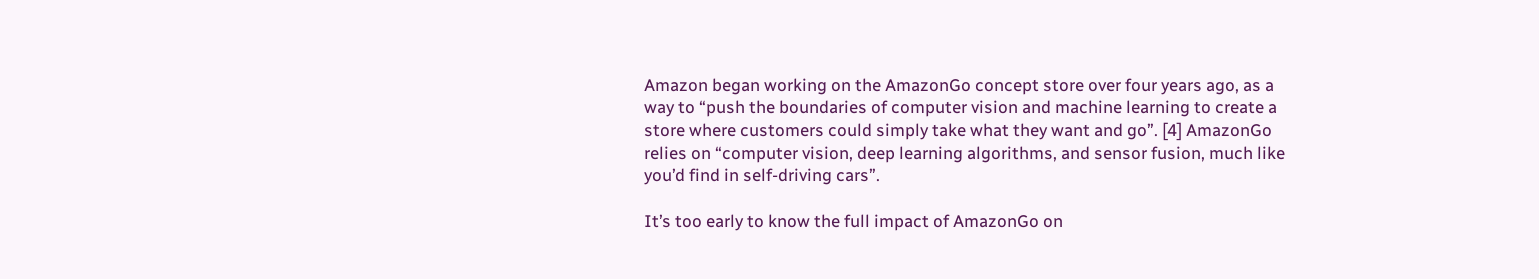Amazon began working on the AmazonGo concept store over four years ago, as a way to “push the boundaries of computer vision and machine learning to create a store where customers could simply take what they want and go”. [4] AmazonGo relies on “computer vision, deep learning algorithms, and sensor fusion, much like you’d find in self-driving cars”.

It’s too early to know the full impact of AmazonGo on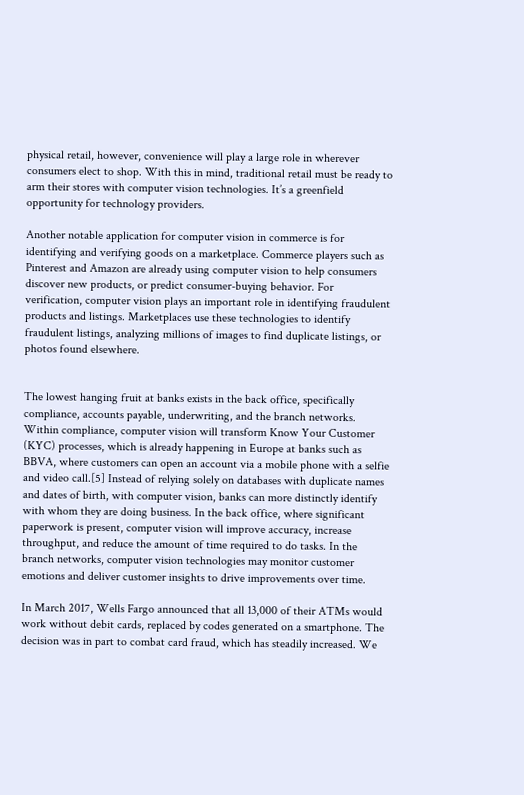physical retail, however, convenience will play a large role in wherever consumers elect to shop. With this in mind, traditional retail must be ready to arm their stores with computer vision technologies. It’s a greenfield opportunity for technology providers.

Another notable application for computer vision in commerce is for identifying and verifying goods on a marketplace. Commerce players such as Pinterest and Amazon are already using computer vision to help consumers discover new products, or predict consumer-buying behavior. For verification, computer vision plays an important role in identifying fraudulent products and listings. Marketplaces use these technologies to identify fraudulent listings, analyzing millions of images to find duplicate listings, or photos found elsewhere.


The lowest hanging fruit at banks exists in the back office, specifically compliance, accounts payable, underwriting, and the branch networks. Within compliance, computer vision will transform Know Your Customer (KYC) processes, which is already happening in Europe at banks such as BBVA, where customers can open an account via a mobile phone with a selfie and video call.[5] Instead of relying solely on databases with duplicate names and dates of birth, with computer vision, banks can more distinctly identify with whom they are doing business. In the back office, where significant paperwork is present, computer vision will improve accuracy, increase throughput, and reduce the amount of time required to do tasks. In the branch networks, computer vision technologies may monitor customer emotions and deliver customer insights to drive improvements over time.

In March 2017, Wells Fargo announced that all 13,000 of their ATMs would work without debit cards, replaced by codes generated on a smartphone. The decision was in part to combat card fraud, which has steadily increased. We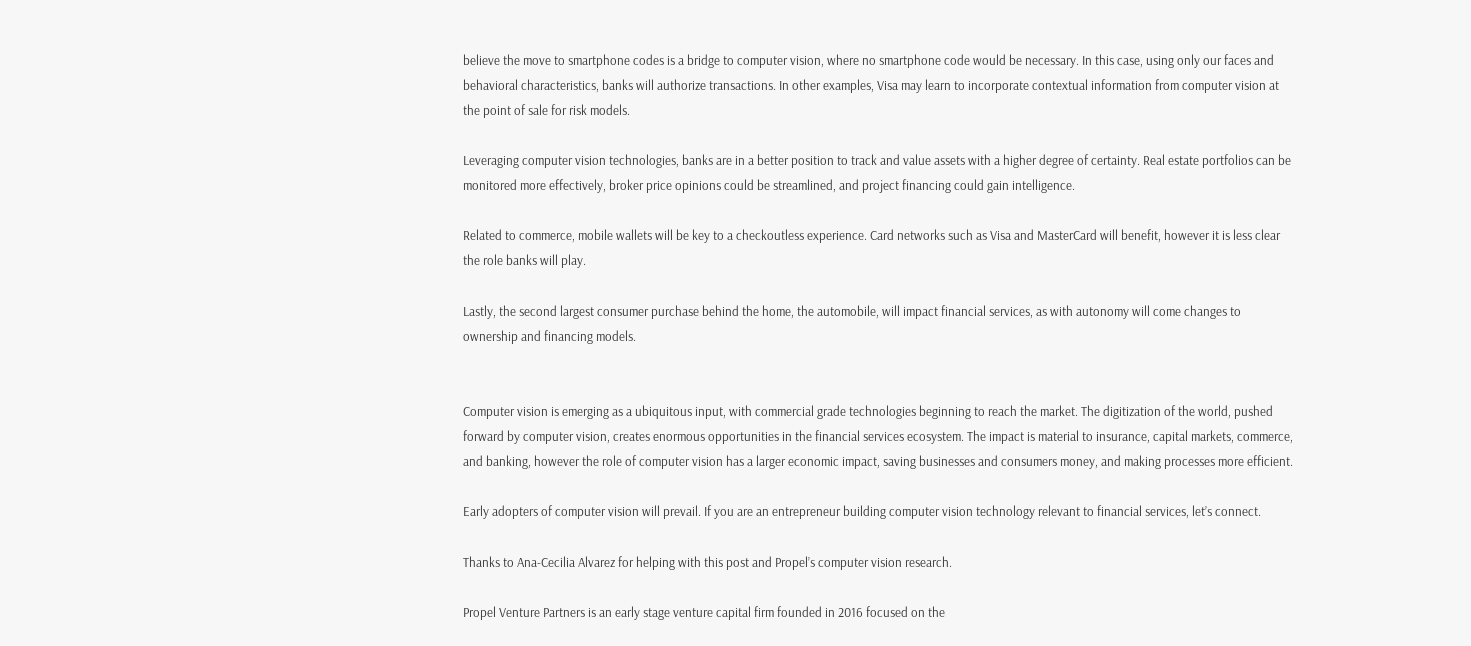believe the move to smartphone codes is a bridge to computer vision, where no smartphone code would be necessary. In this case, using only our faces and behavioral characteristics, banks will authorize transactions. In other examples, Visa may learn to incorporate contextual information from computer vision at the point of sale for risk models.

Leveraging computer vision technologies, banks are in a better position to track and value assets with a higher degree of certainty. Real estate portfolios can be monitored more effectively, broker price opinions could be streamlined, and project financing could gain intelligence.

Related to commerce, mobile wallets will be key to a checkoutless experience. Card networks such as Visa and MasterCard will benefit, however it is less clear the role banks will play.

Lastly, the second largest consumer purchase behind the home, the automobile, will impact financial services, as with autonomy will come changes to ownership and financing models.


Computer vision is emerging as a ubiquitous input, with commercial grade technologies beginning to reach the market. The digitization of the world, pushed forward by computer vision, creates enormous opportunities in the financial services ecosystem. The impact is material to insurance, capital markets, commerce, and banking, however the role of computer vision has a larger economic impact, saving businesses and consumers money, and making processes more efficient.

Early adopters of computer vision will prevail. If you are an entrepreneur building computer vision technology relevant to financial services, let’s connect.

Thanks to Ana-Cecilia Alvarez for helping with this post and Propel’s computer vision research.

Propel Venture Partners is an early stage venture capital firm founded in 2016 focused on the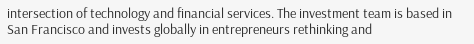intersection of technology and financial services. The investment team is based in San Francisco and invests globally in entrepreneurs rethinking and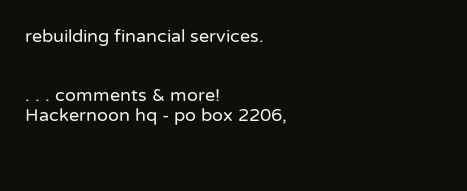rebuilding financial services.


. . . comments & more!
Hackernoon hq - po box 2206,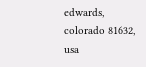edwards, colorado 81632, usa